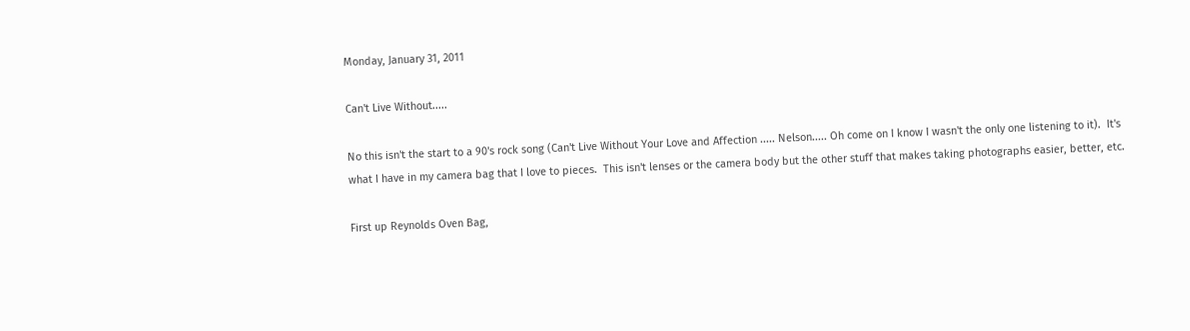Monday, January 31, 2011

Can't Live Without.....

No this isn't the start to a 90's rock song (Can't Live Without Your Love and Affection ..... Nelson..... Oh come on I know I wasn't the only one listening to it).  It's what I have in my camera bag that I love to pieces.  This isn't lenses or the camera body but the other stuff that makes taking photographs easier, better, etc.

First up Reynolds Oven Bag,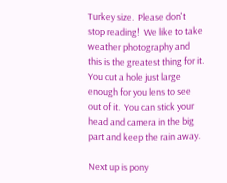Turkey size.  Please don't stop reading!  We like to take weather photography and this is the greatest thing for it.  You cut a hole just large enough for you lens to see out of it.  You can stick your head and camera in the big part and keep the rain away.

Next up is pony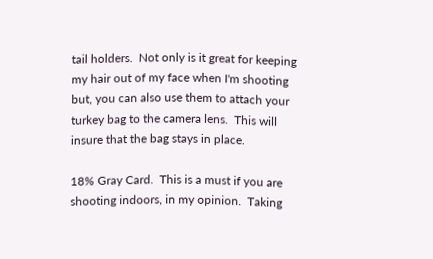tail holders.  Not only is it great for keeping my hair out of my face when I'm shooting but, you can also use them to attach your turkey bag to the camera lens.  This will insure that the bag stays in place.

18% Gray Card.  This is a must if you are shooting indoors, in my opinion.  Taking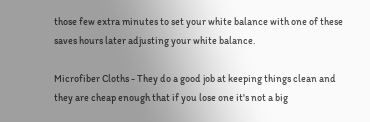those few extra minutes to set your white balance with one of these saves hours later adjusting your white balance.

Microfiber Cloths - They do a good job at keeping things clean and they are cheap enough that if you lose one it's not a big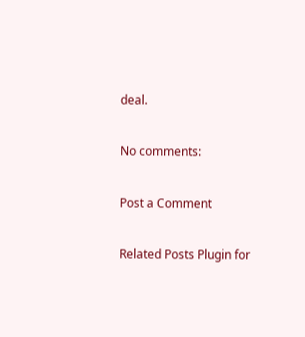deal.

No comments:

Post a Comment

Related Posts Plugin for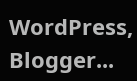WordPress, Blogger...